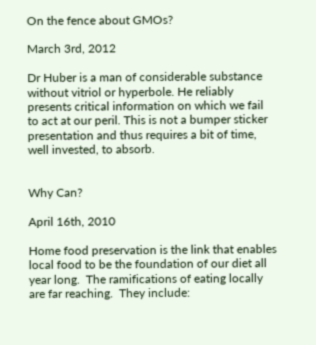On the fence about GMOs?

March 3rd, 2012

Dr Huber is a man of considerable substance without vitriol or hyperbole. He reliably presents critical information on which we fail to act at our peril. This is not a bumper sticker presentation and thus requires a bit of time, well invested, to absorb.


Why Can?

April 16th, 2010

Home food preservation is the link that enables local food to be the foundation of our diet all year long.  The ramifications of eating locally are far reaching.  They include: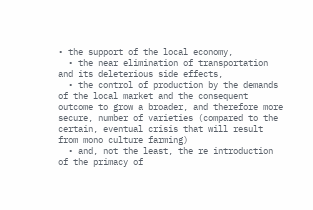• the support of the local economy,
  • the near elimination of transportation and its deleterious side effects,
  • the control of production by the demands of the local market and the consequent outcome to grow a broader, and therefore more secure, number of varieties (compared to the certain, eventual crisis that will result from mono culture farming)
  • and, not the least, the re introduction of the primacy of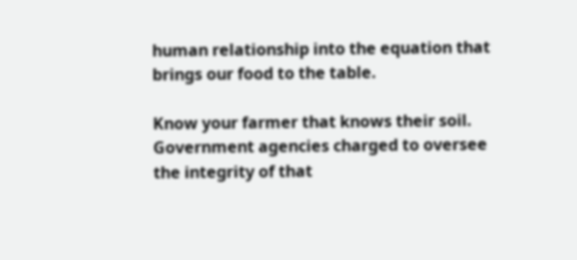human relationship into the equation that brings our food to the table.

Know your farmer that knows their soil.  Government agencies charged to oversee the integrity of that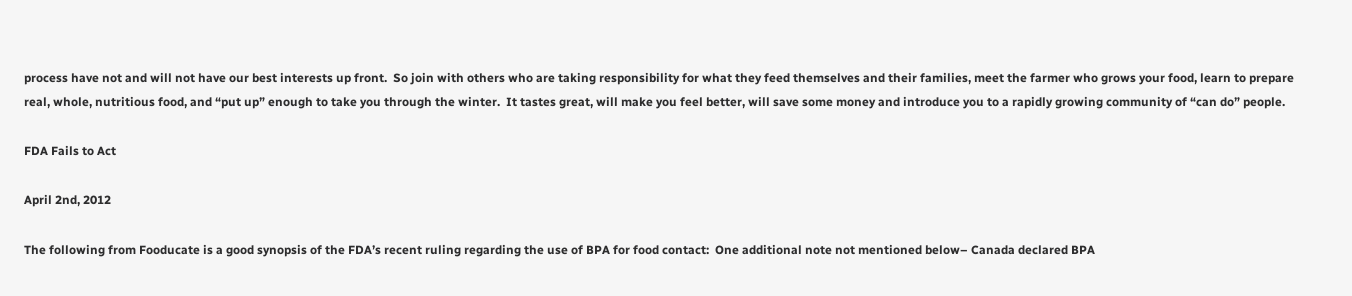process have not and will not have our best interests up front.  So join with others who are taking responsibility for what they feed themselves and their families, meet the farmer who grows your food, learn to prepare real, whole, nutritious food, and “put up” enough to take you through the winter.  It tastes great, will make you feel better, will save some money and introduce you to a rapidly growing community of “can do” people.

FDA Fails to Act

April 2nd, 2012

The following from Fooducate is a good synopsis of the FDA’s recent ruling regarding the use of BPA for food contact:  One additional note not mentioned below– Canada declared BPA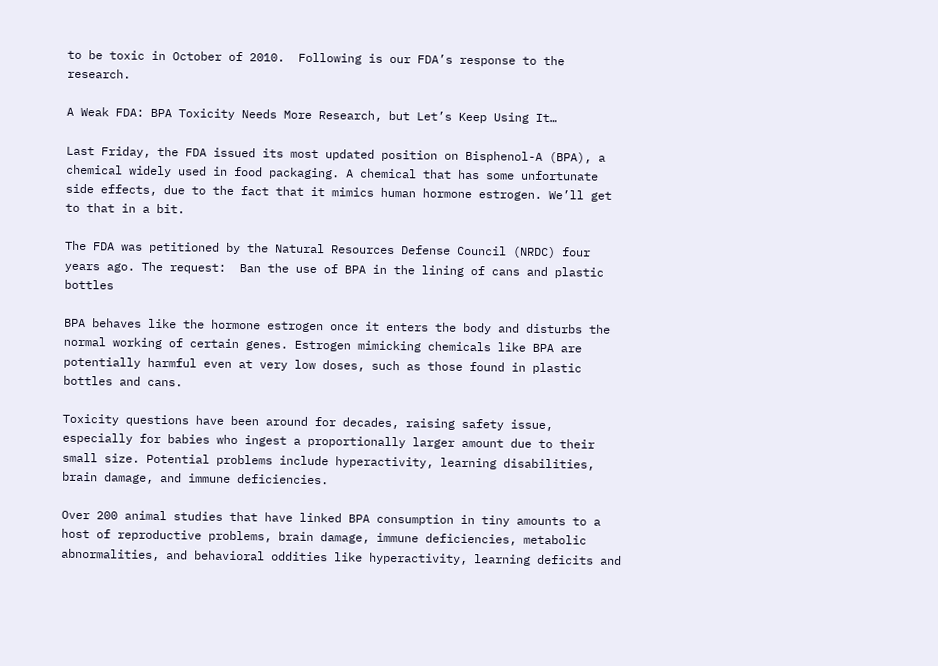to be toxic in October of 2010.  Following is our FDA’s response to the research.

A Weak FDA: BPA Toxicity Needs More Research, but Let’s Keep Using It…

Last Friday, the FDA issued its most updated position on Bisphenol-A (BPA), a chemical widely used in food packaging. A chemical that has some unfortunate side effects, due to the fact that it mimics human hormone estrogen. We’ll get to that in a bit.

The FDA was petitioned by the Natural Resources Defense Council (NRDC) four years ago. The request:  Ban the use of BPA in the lining of cans and plastic bottles

BPA behaves like the hormone estrogen once it enters the body and disturbs the normal working of certain genes. Estrogen mimicking chemicals like BPA are potentially harmful even at very low doses, such as those found in plastic bottles and cans.

Toxicity questions have been around for decades, raising safety issue, especially for babies who ingest a proportionally larger amount due to their small size. Potential problems include hyperactivity, learning disabilities, brain damage, and immune deficiencies.

Over 200 animal studies that have linked BPA consumption in tiny amounts to a host of reproductive problems, brain damage, immune deficiencies, metabolic abnormalities, and behavioral oddities like hyperactivity, learning deficits and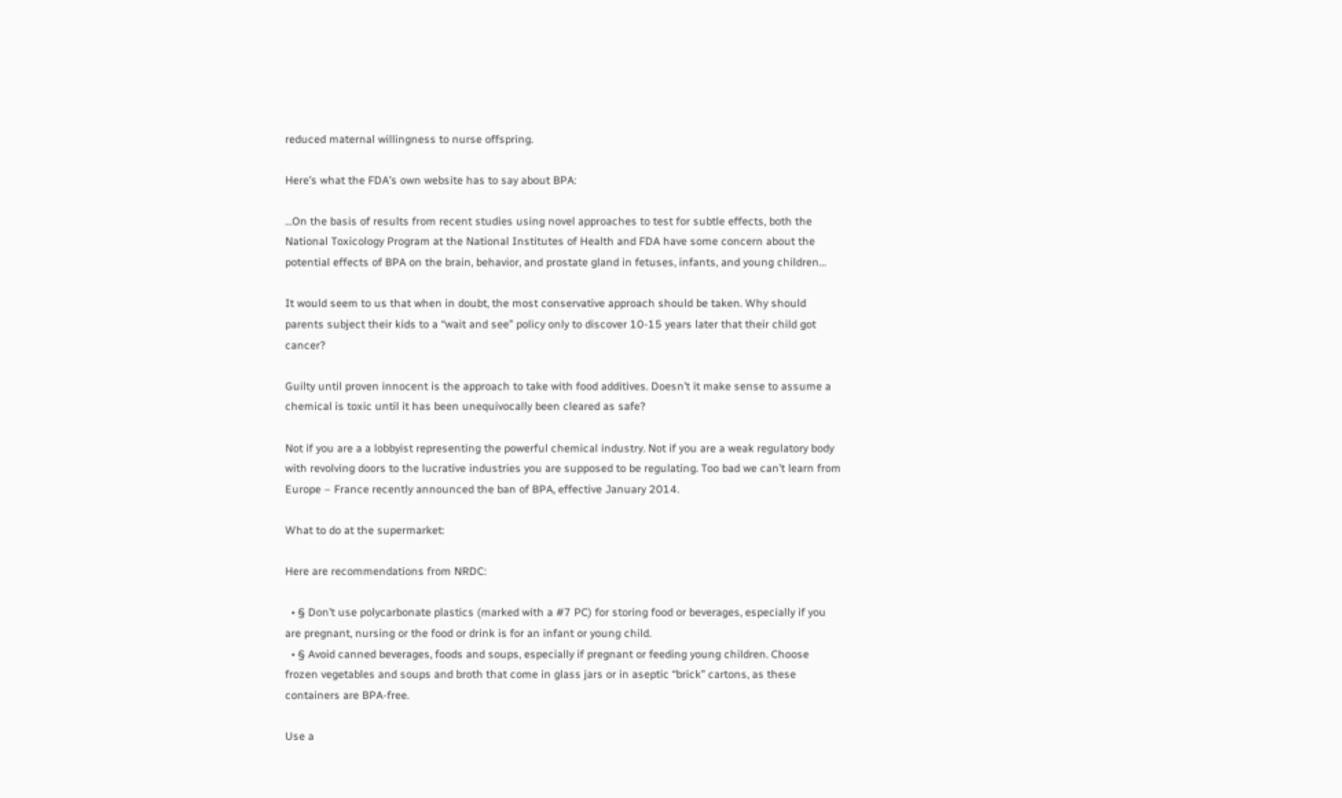reduced maternal willingness to nurse offspring.

Here’s what the FDA’s own website has to say about BPA:

…On the basis of results from recent studies using novel approaches to test for subtle effects, both the National Toxicology Program at the National Institutes of Health and FDA have some concern about the potential effects of BPA on the brain, behavior, and prostate gland in fetuses, infants, and young children…

It would seem to us that when in doubt, the most conservative approach should be taken. Why should parents subject their kids to a “wait and see” policy only to discover 10-15 years later that their child got cancer?

Guilty until proven innocent is the approach to take with food additives. Doesn’t it make sense to assume a chemical is toxic until it has been unequivocally been cleared as safe?

Not if you are a a lobbyist representing the powerful chemical industry. Not if you are a weak regulatory body with revolving doors to the lucrative industries you are supposed to be regulating. Too bad we can’t learn from Europe – France recently announced the ban of BPA, effective January 2014.

What to do at the supermarket:

Here are recommendations from NRDC:

  • § Don’t use polycarbonate plastics (marked with a #7 PC) for storing food or beverages, especially if you are pregnant, nursing or the food or drink is for an infant or young child.
  • § Avoid canned beverages, foods and soups, especially if pregnant or feeding young children. Choose frozen vegetables and soups and broth that come in glass jars or in aseptic “brick” cartons, as these containers are BPA-free.

Use a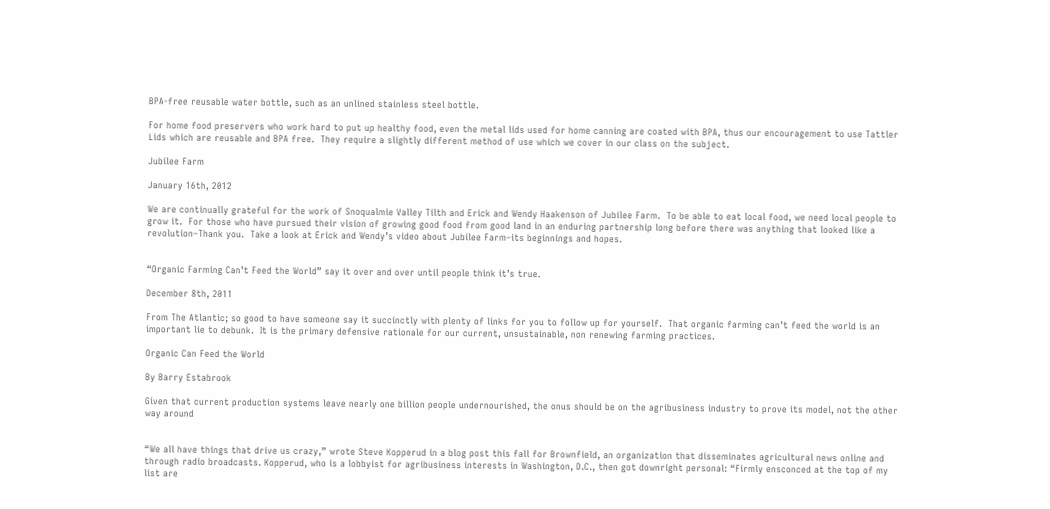BPA-free reusable water bottle, such as an unlined stainless steel bottle.

For home food preservers who work hard to put up healthy food, even the metal lids used for home canning are coated with BPA, thus our encouragement to use Tattler Lids which are reusable and BPA free.  They require a slightly different method of use which we cover in our class on the subject.

Jubilee Farm

January 16th, 2012

We are continually grateful for the work of Snoqualmie Valley Tilth and Erick and Wendy Haakenson of Jubilee Farm.  To be able to eat local food, we need local people to grow it.  For those who have pursued their vision of growing good food from good land in an enduring partnership long before there was anything that looked like a revolution–Thank you.  Take a look at Erick and Wendy’s video about Jubilee Farm–its beginnings and hopes.


“Organic Farming Can’t Feed the World” say it over and over until people think it’s true.

December 8th, 2011

From The Atlantic; so good to have someone say it succinctly with plenty of links for you to follow up for yourself.  That organic farming can’t feed the world is an important lie to debunk.  It is the primary defensive rationale for our current, unsustainable, non renewing farming practices.

Organic Can Feed the World

By Barry Estabrook

Given that current production systems leave nearly one billion people undernourished, the onus should be on the agribusiness industry to prove its model, not the other way around


“We all have things that drive us crazy,” wrote Steve Kopperud in a blog post this fall for Brownfield, an organization that disseminates agricultural news online and through radio broadcasts. Kopperud, who is a lobbyist for agribusiness interests in Washington, D.C., then got downright personal: “Firmly ensconced at the top of my list are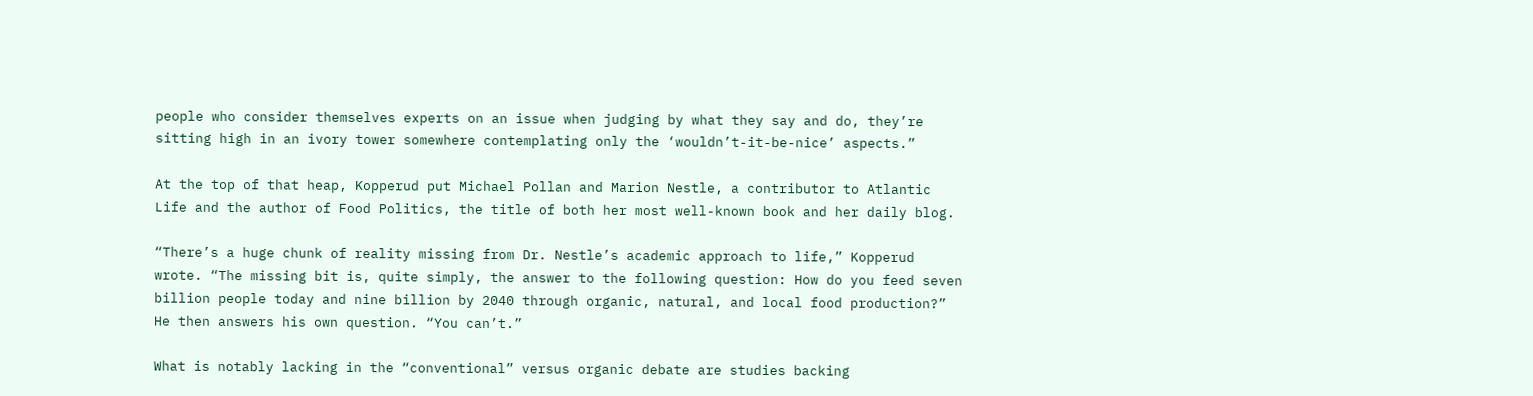people who consider themselves experts on an issue when judging by what they say and do, they’re sitting high in an ivory tower somewhere contemplating only the ‘wouldn’t-it-be-nice’ aspects.”

At the top of that heap, Kopperud put Michael Pollan and Marion Nestle, a contributor to Atlantic Life and the author of Food Politics, the title of both her most well-known book and her daily blog.

“There’s a huge chunk of reality missing from Dr. Nestle’s academic approach to life,” Kopperud wrote. “The missing bit is, quite simply, the answer to the following question: How do you feed seven billion people today and nine billion by 2040 through organic, natural, and local food production?” He then answers his own question. “You can’t.”

What is notably lacking in the “conventional” versus organic debate are studies backing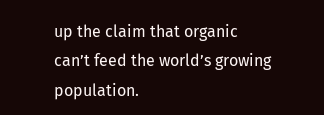up the claim that organic can’t feed the world’s growing population.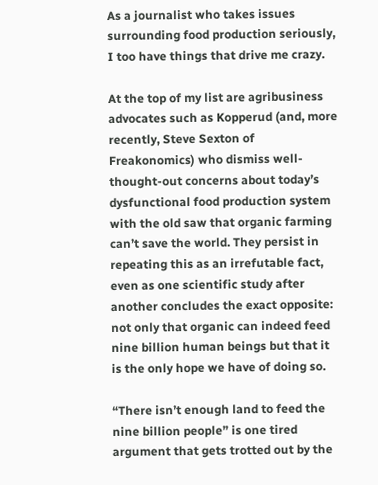As a journalist who takes issues surrounding food production seriously, I too have things that drive me crazy.

At the top of my list are agribusiness advocates such as Kopperud (and, more recently, Steve Sexton of Freakonomics) who dismiss well-thought-out concerns about today’s dysfunctional food production system with the old saw that organic farming can’t save the world. They persist in repeating this as an irrefutable fact, even as one scientific study after another concludes the exact opposite: not only that organic can indeed feed nine billion human beings but that it is the only hope we have of doing so.

“There isn’t enough land to feed the nine billion people” is one tired argument that gets trotted out by the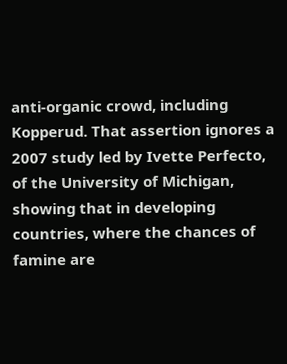anti-organic crowd, including Kopperud. That assertion ignores a 2007 study led by Ivette Perfecto, of the University of Michigan, showing that in developing countries, where the chances of famine are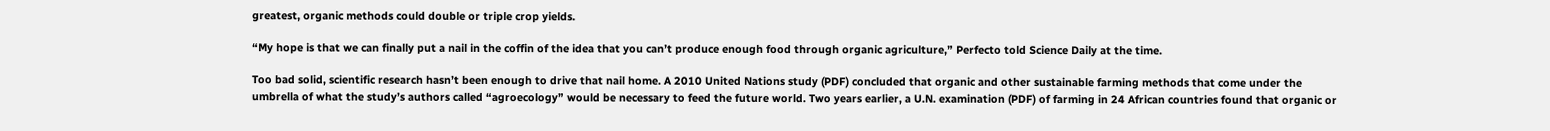greatest, organic methods could double or triple crop yields.

“My hope is that we can finally put a nail in the coffin of the idea that you can’t produce enough food through organic agriculture,” Perfecto told Science Daily at the time.

Too bad solid, scientific research hasn’t been enough to drive that nail home. A 2010 United Nations study (PDF) concluded that organic and other sustainable farming methods that come under the umbrella of what the study’s authors called “agroecology” would be necessary to feed the future world. Two years earlier, a U.N. examination (PDF) of farming in 24 African countries found that organic or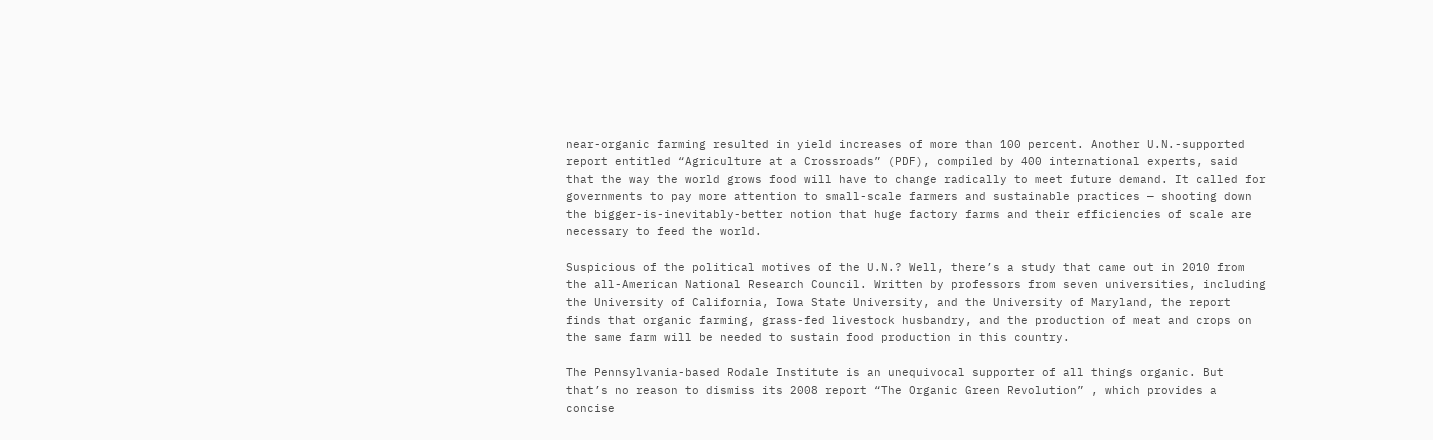near-organic farming resulted in yield increases of more than 100 percent. Another U.N.-supported report entitled “Agriculture at a Crossroads” (PDF), compiled by 400 international experts, said that the way the world grows food will have to change radically to meet future demand. It called for governments to pay more attention to small-scale farmers and sustainable practices — shooting down the bigger-is-inevitably-better notion that huge factory farms and their efficiencies of scale are necessary to feed the world.

Suspicious of the political motives of the U.N.? Well, there’s a study that came out in 2010 from the all-American National Research Council. Written by professors from seven universities, including the University of California, Iowa State University, and the University of Maryland, the report finds that organic farming, grass-fed livestock husbandry, and the production of meat and crops on the same farm will be needed to sustain food production in this country.

The Pennsylvania-based Rodale Institute is an unequivocal supporter of all things organic. But that’s no reason to dismiss its 2008 report “The Organic Green Revolution” , which provides a concise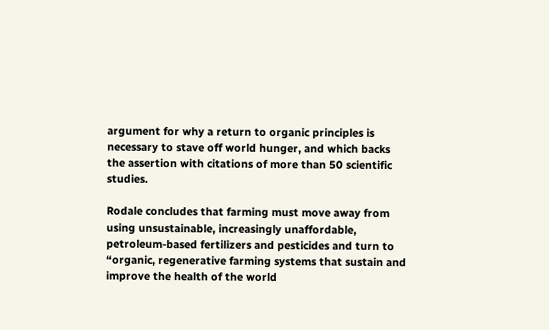argument for why a return to organic principles is necessary to stave off world hunger, and which backs the assertion with citations of more than 50 scientific studies.

Rodale concludes that farming must move away from using unsustainable, increasingly unaffordable, petroleum-based fertilizers and pesticides and turn to “organic, regenerative farming systems that sustain and improve the health of the world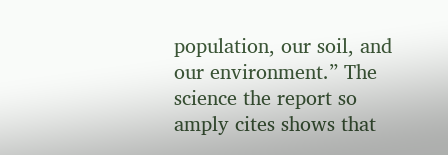population, our soil, and our environment.” The science the report so amply cites shows that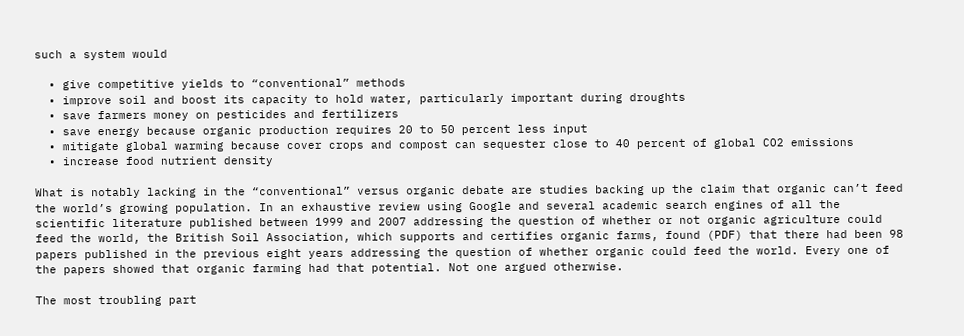such a system would

  • give competitive yields to “conventional” methods
  • improve soil and boost its capacity to hold water, particularly important during droughts
  • save farmers money on pesticides and fertilizers
  • save energy because organic production requires 20 to 50 percent less input
  • mitigate global warming because cover crops and compost can sequester close to 40 percent of global CO2 emissions
  • increase food nutrient density

What is notably lacking in the “conventional” versus organic debate are studies backing up the claim that organic can’t feed the world’s growing population. In an exhaustive review using Google and several academic search engines of all the scientific literature published between 1999 and 2007 addressing the question of whether or not organic agriculture could feed the world, the British Soil Association, which supports and certifies organic farms, found (PDF) that there had been 98 papers published in the previous eight years addressing the question of whether organic could feed the world. Every one of the papers showed that organic farming had that potential. Not one argued otherwise.

The most troubling part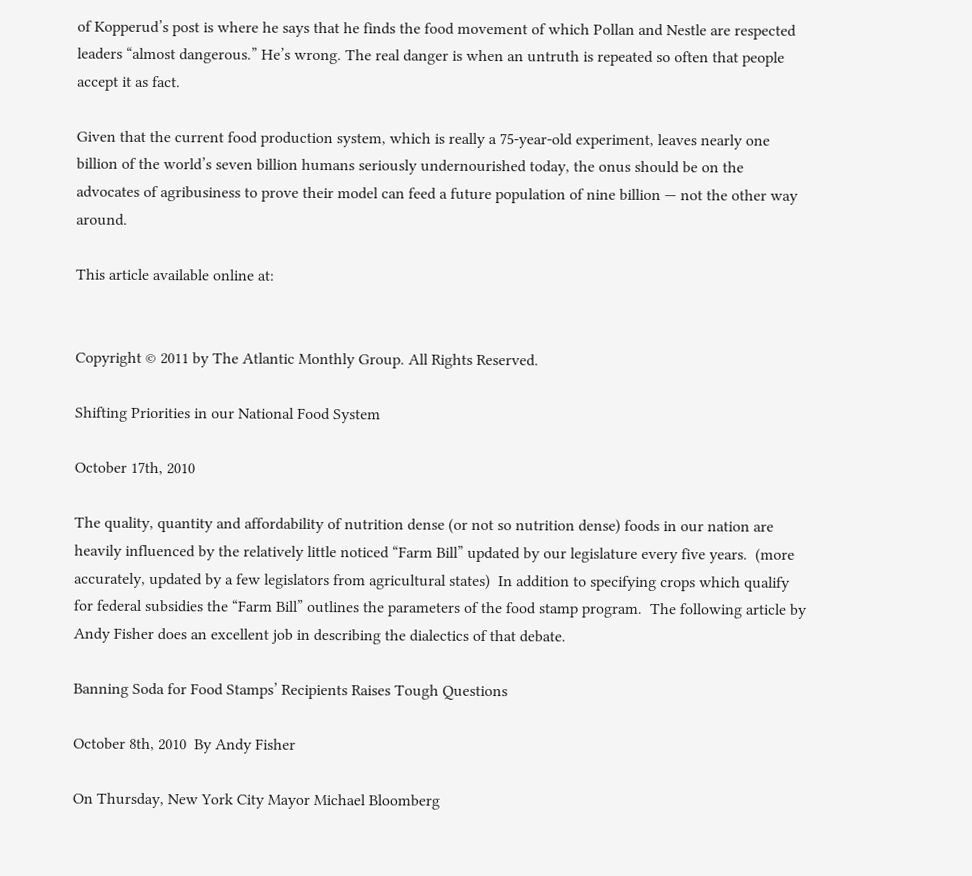of Kopperud’s post is where he says that he finds the food movement of which Pollan and Nestle are respected leaders “almost dangerous.” He’s wrong. The real danger is when an untruth is repeated so often that people accept it as fact.

Given that the current food production system, which is really a 75-year-old experiment, leaves nearly one billion of the world’s seven billion humans seriously undernourished today, the onus should be on the advocates of agribusiness to prove their model can feed a future population of nine billion — not the other way around.

This article available online at:


Copyright © 2011 by The Atlantic Monthly Group. All Rights Reserved.

Shifting Priorities in our National Food System

October 17th, 2010

The quality, quantity and affordability of nutrition dense (or not so nutrition dense) foods in our nation are heavily influenced by the relatively little noticed “Farm Bill” updated by our legislature every five years.  (more accurately, updated by a few legislators from agricultural states)  In addition to specifying crops which qualify for federal subsidies the “Farm Bill” outlines the parameters of the food stamp program.  The following article by Andy Fisher does an excellent job in describing the dialectics of that debate.

Banning Soda for Food Stamps’ Recipients Raises Tough Questions

October 8th, 2010  By Andy Fisher

On Thursday, New York City Mayor Michael Bloomberg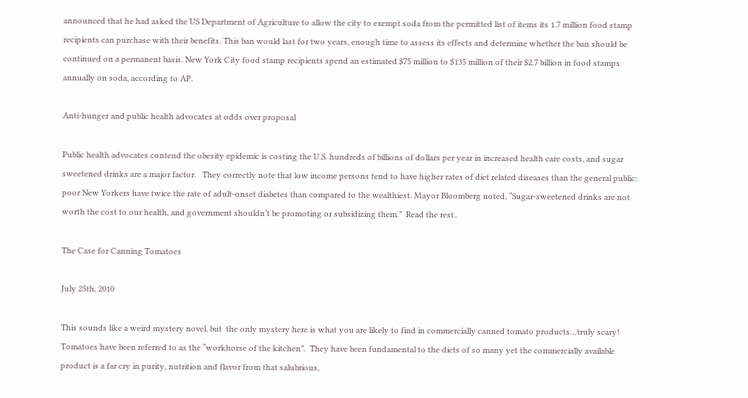announced that he had asked the US Department of Agriculture to allow the city to exempt soda from the permitted list of items its 1.7 million food stamp recipients can purchase with their benefits. This ban would last for two years, enough time to assess its effects and determine whether the ban should be continued on a permanent basis. New York City food stamp recipients spend an estimated $75 million to $135 million of their $2.7 billion in food stamps annually on soda, according to AP.

Anti-hunger and public health advocates at odds over proposal

Public health advocates contend the obesity epidemic is costing the U.S. hundreds of billions of dollars per year in increased health care costs, and sugar sweetened drinks are a major factor.   They correctly note that low income persons tend to have higher rates of diet related diseases than the general public: poor New Yorkers have twice the rate of adult-onset diabetes than compared to the wealthiest. Mayor Bloomberg noted, “Sugar-sweetened drinks are not worth the cost to our health, and government shouldn’t be promoting or subsidizing them.”  Read the rest..

The Case for Canning Tomatoes

July 25th, 2010

This sounds like a weird mystery novel, but  the only mystery here is what you are likely to find in commercially canned tomato products…truly scary!  Tomatoes have been referred to as the “workhorse of the kitchen”.  They have been fundamental to the diets of so many yet the commercially available product is a far cry in purity, nutrition and flavor from that salubrious,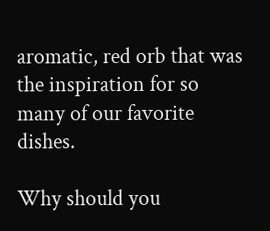aromatic, red orb that was the inspiration for so many of our favorite dishes.

Why should you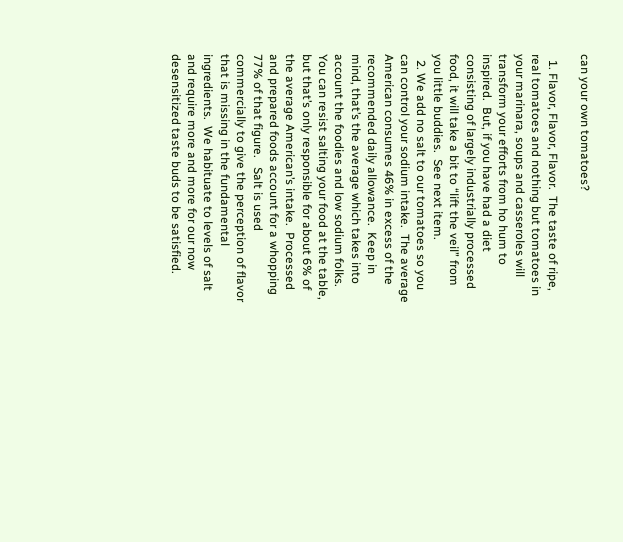can your own tomatoes?

  1. Flavor, Flavor, Flavor.  The taste of ripe, real tomatoes and nothing but tomatoes in your marinara, soups and casseroles will transform your efforts from ho hum to inspired.  But, if you have had a diet consisting of largely industrially processed food, it will take a bit to “lift the veil” from you little buddies.  See next item.
  2. We add no salt to our tomatoes so you can control your sodium intake.  The average American consumes 46% in excess of the recommended daily allowance.  Keep in mind, that’s the average which takes into account the foodies and low sodium folks.   You can resist salting your food at the table, but that’s only responsible for about 6% of the average American’s intake.  Processed and prepared foods account for a whopping 77% of that figure.   Salt is used commercially to give the perception of flavor that is missing in the fundamental ingredients.  We habituate to levels of salt and require more and more for our now desensitized taste buds to be satisfied.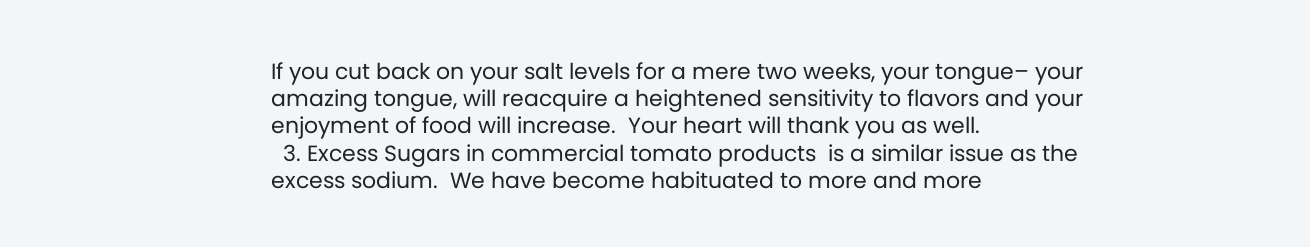If you cut back on your salt levels for a mere two weeks, your tongue– your amazing tongue, will reacquire a heightened sensitivity to flavors and your enjoyment of food will increase.  Your heart will thank you as well.
  3. Excess Sugars in commercial tomato products  is a similar issue as the excess sodium.  We have become habituated to more and more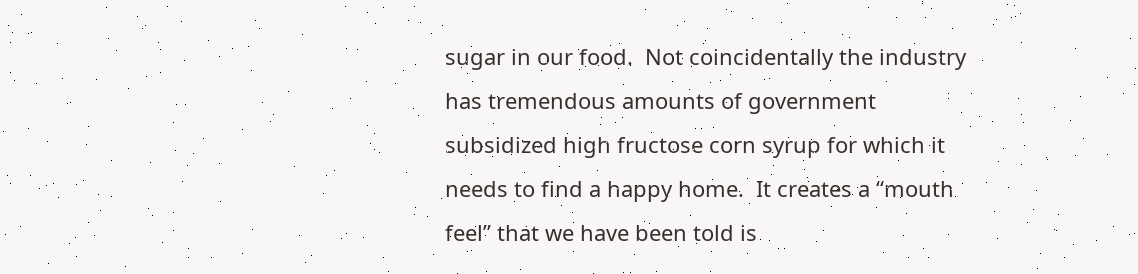sugar in our food.  Not coincidentally the industry has tremendous amounts of government subsidized high fructose corn syrup for which it needs to find a happy home.  It creates a “mouth feel” that we have been told is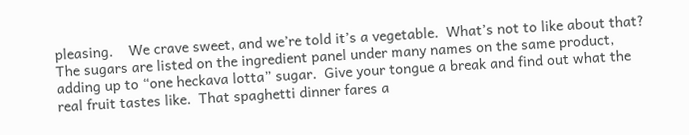pleasing.    We crave sweet, and we’re told it’s a vegetable.  What’s not to like about that?  The sugars are listed on the ingredient panel under many names on the same product, adding up to “one heckava lotta” sugar.  Give your tongue a break and find out what the real fruit tastes like.  That spaghetti dinner fares a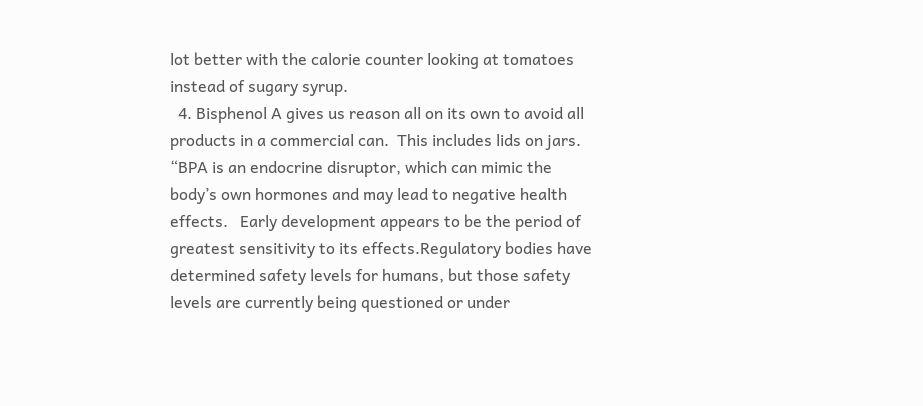lot better with the calorie counter looking at tomatoes instead of sugary syrup.
  4. Bisphenol A gives us reason all on its own to avoid all products in a commercial can.  This includes lids on jars.  “BPA is an endocrine disruptor, which can mimic the body’s own hormones and may lead to negative health effects.   Early development appears to be the period of greatest sensitivity to its effects.Regulatory bodies have determined safety levels for humans, but those safety levels are currently being questioned or under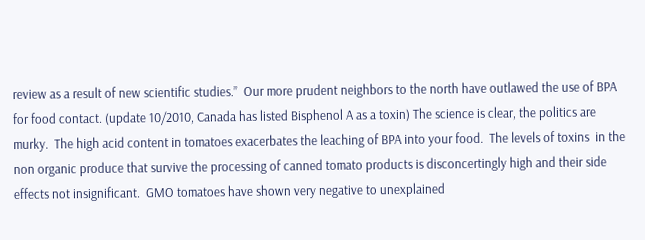review as a result of new scientific studies.”  Our more prudent neighbors to the north have outlawed the use of BPA for food contact. (update 10/2010, Canada has listed Bisphenol A as a toxin) The science is clear, the politics are murky.  The high acid content in tomatoes exacerbates the leaching of BPA into your food.  The levels of toxins  in the non organic produce that survive the processing of canned tomato products is disconcertingly high and their side effects not insignificant.  GMO tomatoes have shown very negative to unexplained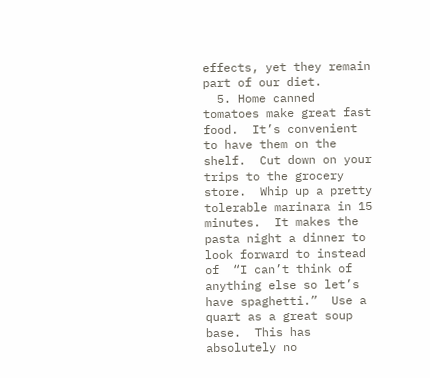effects, yet they remain part of our diet.
  5. Home canned tomatoes make great fast food.  It’s convenient to have them on the shelf.  Cut down on your trips to the grocery store.  Whip up a pretty tolerable marinara in 15 minutes.  It makes the pasta night a dinner to look forward to instead of  “I can’t think of anything else so let’s have spaghetti.”  Use a quart as a great soup base.  This has absolutely no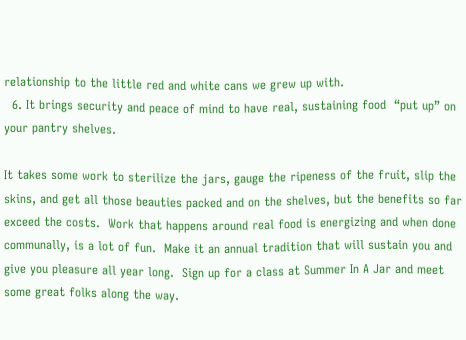relationship to the little red and white cans we grew up with.
  6. It brings security and peace of mind to have real, sustaining food  “put up” on your pantry shelves.

It takes some work to sterilize the jars, gauge the ripeness of the fruit, slip the skins, and get all those beauties packed and on the shelves, but the benefits so far exceed the costs.  Work that happens around real food is energizing and when done communally, is a lot of fun.  Make it an annual tradition that will sustain you and give you pleasure all year long.  Sign up for a class at Summer In A Jar and meet some great folks along the way.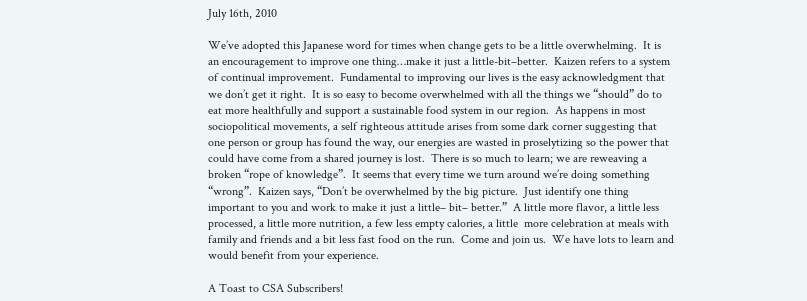July 16th, 2010

We’ve adopted this Japanese word for times when change gets to be a little overwhelming.  It is an encouragement to improve one thing…make it just a little-bit–better.  Kaizen refers to a system of continual improvement.  Fundamental to improving our lives is the easy acknowledgment that we don’t get it right.  It is so easy to become overwhelmed with all the things we “should” do to eat more healthfully and support a sustainable food system in our region.  As happens in most sociopolitical movements, a self righteous attitude arises from some dark corner suggesting that one person or group has found the way, our energies are wasted in proselytizing so the power that could have come from a shared journey is lost.  There is so much to learn; we are reweaving a broken “rope of knowledge”.  It seems that every time we turn around we’re doing something “wrong”.  Kaizen says, “Don’t be overwhelmed by the big picture.  Just identify one thing important to you and work to make it just a little– bit– better.”  A little more flavor, a little less processed, a little more nutrition, a few less empty calories, a little  more celebration at meals with family and friends and a bit less fast food on the run.  Come and join us.  We have lots to learn and would benefit from your experience.

A Toast to CSA Subscribers!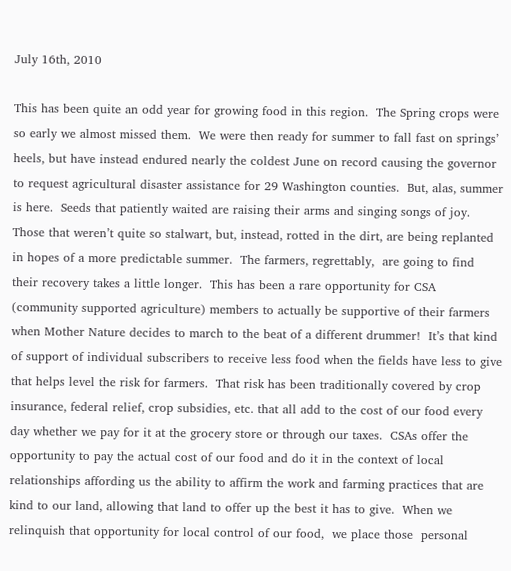July 16th, 2010

This has been quite an odd year for growing food in this region.  The Spring crops were so early we almost missed them.  We were then ready for summer to fall fast on springs’ heels, but have instead endured nearly the coldest June on record causing the governor to request agricultural disaster assistance for 29 Washington counties.  But, alas, summer is here.  Seeds that patiently waited are raising their arms and singing songs of joy.  Those that weren’t quite so stalwart, but, instead, rotted in the dirt, are being replanted in hopes of a more predictable summer.  The farmers, regrettably,  are going to find their recovery takes a little longer.  This has been a rare opportunity for CSA (community supported agriculture) members to actually be supportive of their farmers when Mother Nature decides to march to the beat of a different drummer!  It’s that kind of support of individual subscribers to receive less food when the fields have less to give that helps level the risk for farmers.  That risk has been traditionally covered by crop insurance, federal relief, crop subsidies, etc. that all add to the cost of our food every day whether we pay for it at the grocery store or through our taxes.  CSAs offer the opportunity to pay the actual cost of our food and do it in the context of local relationships affording us the ability to affirm the work and farming practices that are kind to our land, allowing that land to offer up the best it has to give.  When we relinquish that opportunity for local control of our food,  we place those  personal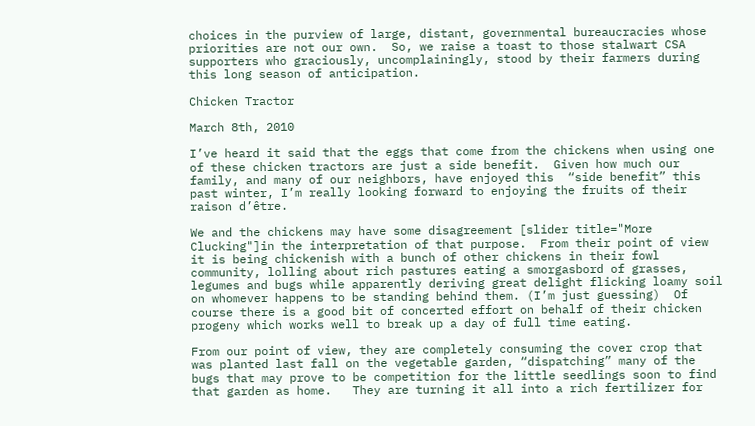choices in the purview of large, distant, governmental bureaucracies whose priorities are not our own.  So, we raise a toast to those stalwart CSA supporters who graciously, uncomplainingly, stood by their farmers during this long season of anticipation.

Chicken Tractor

March 8th, 2010

I’ve heard it said that the eggs that come from the chickens when using one of these chicken tractors are just a side benefit.  Given how much our family, and many of our neighbors, have enjoyed this  “side benefit” this past winter, I’m really looking forward to enjoying the fruits of their raison d’être.

We and the chickens may have some disagreement [slider title="More Clucking"]in the interpretation of that purpose.  From their point of view it is being chickenish with a bunch of other chickens in their fowl community, lolling about rich pastures eating a smorgasbord of grasses, legumes and bugs while apparently deriving great delight flicking loamy soil on whomever happens to be standing behind them. (I’m just guessing)  Of course there is a good bit of concerted effort on behalf of their chicken progeny which works well to break up a day of full time eating.

From our point of view, they are completely consuming the cover crop that was planted last fall on the vegetable garden, “dispatching” many of the bugs that may prove to be competition for the little seedlings soon to find that garden as home.   They are turning it all into a rich fertilizer for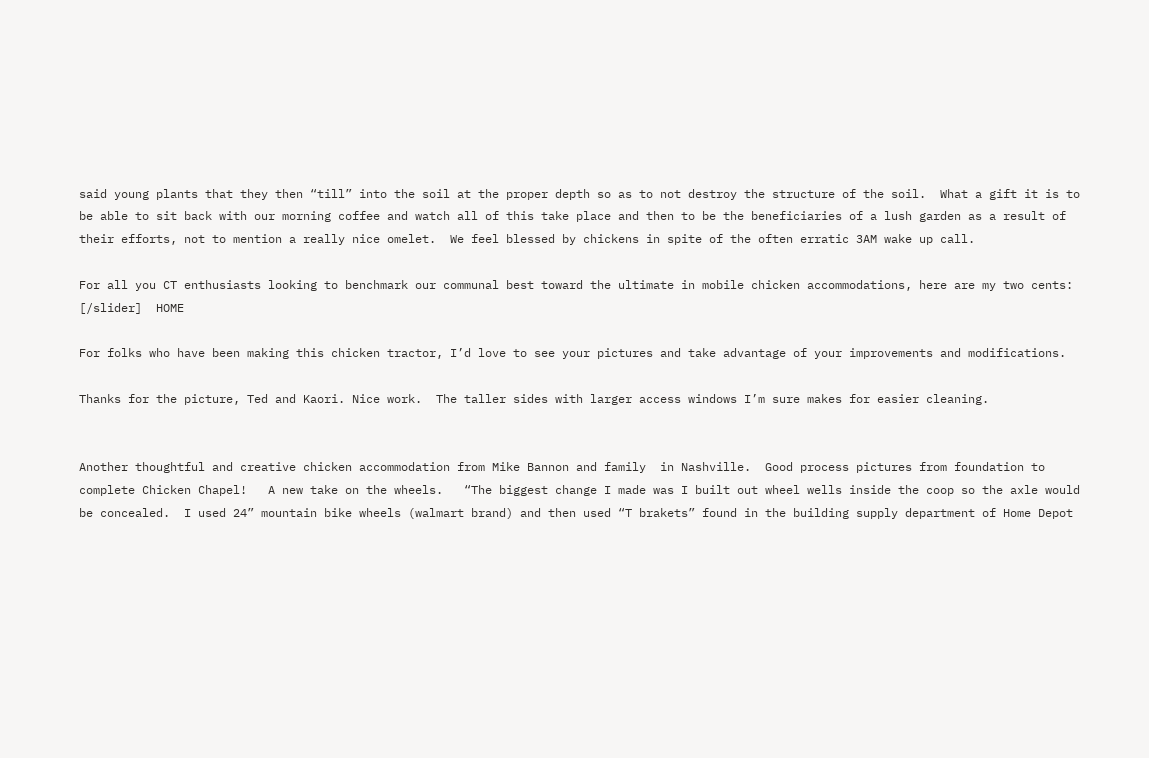said young plants that they then “till” into the soil at the proper depth so as to not destroy the structure of the soil.  What a gift it is to be able to sit back with our morning coffee and watch all of this take place and then to be the beneficiaries of a lush garden as a result of their efforts, not to mention a really nice omelet.  We feel blessed by chickens in spite of the often erratic 3AM wake up call.

For all you CT enthusiasts looking to benchmark our communal best toward the ultimate in mobile chicken accommodations, here are my two cents:
[/slider]  HOME

For folks who have been making this chicken tractor, I’d love to see your pictures and take advantage of your improvements and modifications.

Thanks for the picture, Ted and Kaori. Nice work.  The taller sides with larger access windows I’m sure makes for easier cleaning.


Another thoughtful and creative chicken accommodation from Mike Bannon and family  in Nashville.  Good process pictures from foundation to complete Chicken Chapel!   A new take on the wheels.   “The biggest change I made was I built out wheel wells inside the coop so the axle would be concealed.  I used 24” mountain bike wheels (walmart brand) and then used “T brakets” found in the building supply department of Home Depot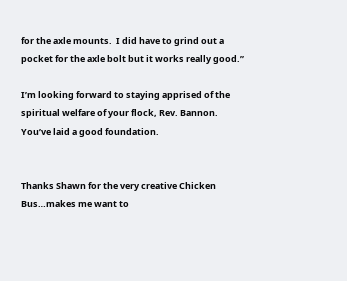for the axle mounts.  I did have to grind out a pocket for the axle bolt but it works really good.”

I’m looking forward to staying apprised of the spiritual welfare of your flock, Rev. Bannon.  You’ve laid a good foundation.


Thanks Shawn for the very creative Chicken Bus…makes me want to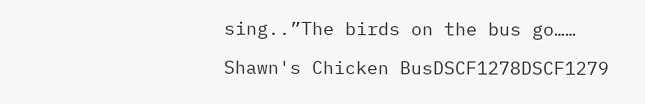sing..”The birds on the bus go……

Shawn's Chicken BusDSCF1278DSCF1279